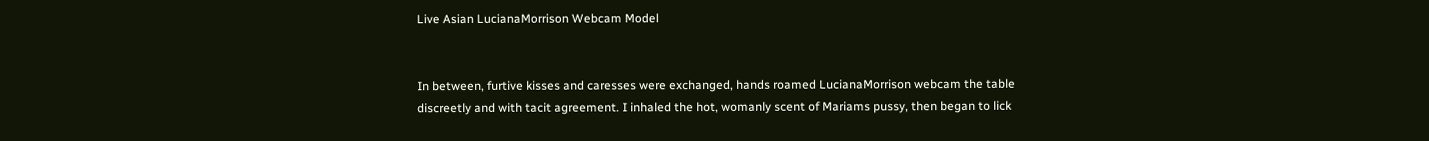Live Asian LucianaMorrison Webcam Model


In between, furtive kisses and caresses were exchanged, hands roamed LucianaMorrison webcam the table discreetly and with tacit agreement. I inhaled the hot, womanly scent of Mariams pussy, then began to lick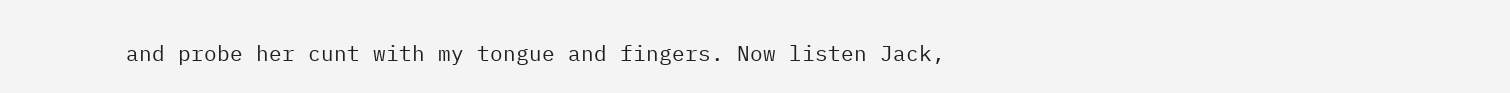and probe her cunt with my tongue and fingers. Now listen Jack,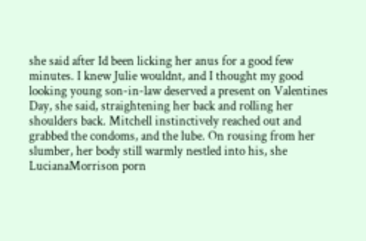she said after Id been licking her anus for a good few minutes. I knew Julie wouldnt, and I thought my good looking young son-in-law deserved a present on Valentines Day, she said, straightening her back and rolling her shoulders back. Mitchell instinctively reached out and grabbed the condoms, and the lube. On rousing from her slumber, her body still warmly nestled into his, she LucianaMorrison porn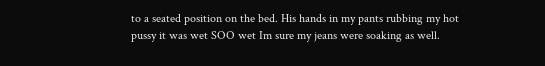to a seated position on the bed. His hands in my pants rubbing my hot pussy it was wet SOO wet Im sure my jeans were soaking as well.